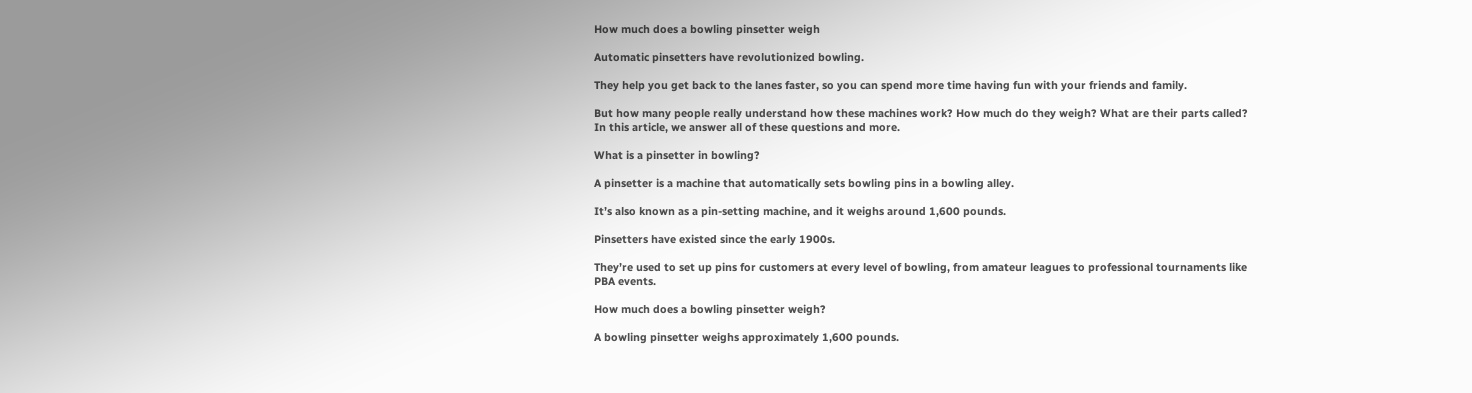How much does a bowling pinsetter weigh

Automatic pinsetters have revolutionized bowling.

They help you get back to the lanes faster, so you can spend more time having fun with your friends and family.

But how many people really understand how these machines work? How much do they weigh? What are their parts called? In this article, we answer all of these questions and more.

What is a pinsetter in bowling?

A pinsetter is a machine that automatically sets bowling pins in a bowling alley.

It’s also known as a pin-setting machine, and it weighs around 1,600 pounds.

Pinsetters have existed since the early 1900s.

They’re used to set up pins for customers at every level of bowling, from amateur leagues to professional tournaments like PBA events.

How much does a bowling pinsetter weigh?

A bowling pinsetter weighs approximately 1,600 pounds.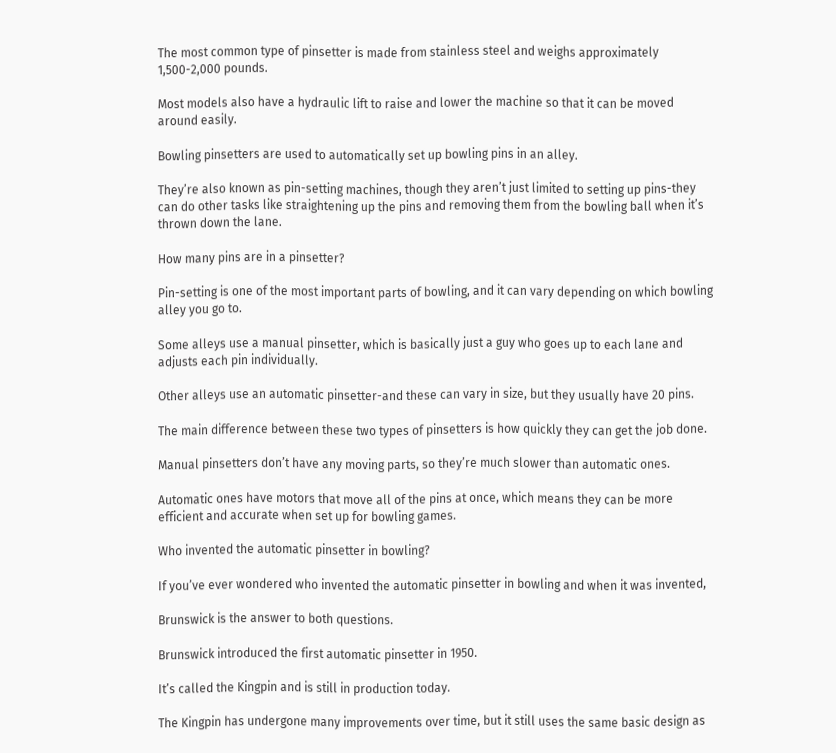The most common type of pinsetter is made from stainless steel and weighs approximately 1,500-2,000 pounds.

Most models also have a hydraulic lift to raise and lower the machine so that it can be moved around easily.

Bowling pinsetters are used to automatically set up bowling pins in an alley.

They’re also known as pin-setting machines, though they aren’t just limited to setting up pins-they can do other tasks like straightening up the pins and removing them from the bowling ball when it’s thrown down the lane.

How many pins are in a pinsetter?

Pin-setting is one of the most important parts of bowling, and it can vary depending on which bowling alley you go to.

Some alleys use a manual pinsetter, which is basically just a guy who goes up to each lane and adjusts each pin individually.

Other alleys use an automatic pinsetter-and these can vary in size, but they usually have 20 pins.

The main difference between these two types of pinsetters is how quickly they can get the job done.

Manual pinsetters don’t have any moving parts, so they’re much slower than automatic ones.

Automatic ones have motors that move all of the pins at once, which means they can be more efficient and accurate when set up for bowling games.

Who invented the automatic pinsetter in bowling?

If you’ve ever wondered who invented the automatic pinsetter in bowling and when it was invented,

Brunswick is the answer to both questions.

Brunswick introduced the first automatic pinsetter in 1950.

It’s called the Kingpin and is still in production today.

The Kingpin has undergone many improvements over time, but it still uses the same basic design as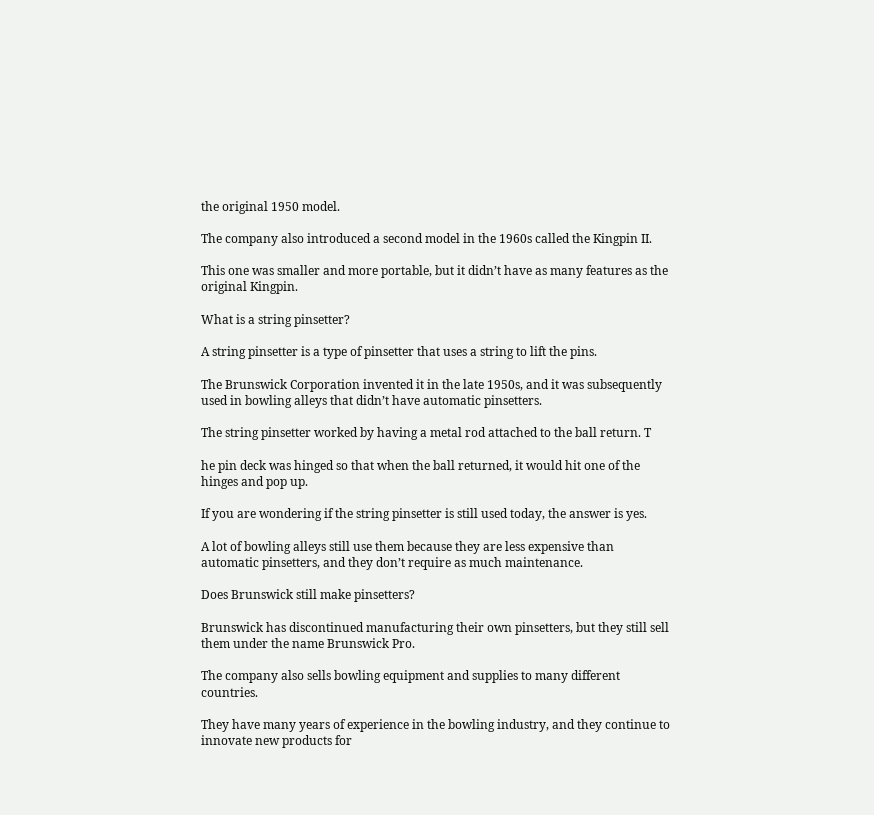the original 1950 model.

The company also introduced a second model in the 1960s called the Kingpin II.

This one was smaller and more portable, but it didn’t have as many features as the original Kingpin.

What is a string pinsetter?

A string pinsetter is a type of pinsetter that uses a string to lift the pins.

The Brunswick Corporation invented it in the late 1950s, and it was subsequently used in bowling alleys that didn’t have automatic pinsetters.

The string pinsetter worked by having a metal rod attached to the ball return. T

he pin deck was hinged so that when the ball returned, it would hit one of the hinges and pop up.

If you are wondering if the string pinsetter is still used today, the answer is yes.

A lot of bowling alleys still use them because they are less expensive than automatic pinsetters, and they don’t require as much maintenance.

Does Brunswick still make pinsetters?

Brunswick has discontinued manufacturing their own pinsetters, but they still sell them under the name Brunswick Pro.

The company also sells bowling equipment and supplies to many different countries.

They have many years of experience in the bowling industry, and they continue to innovate new products for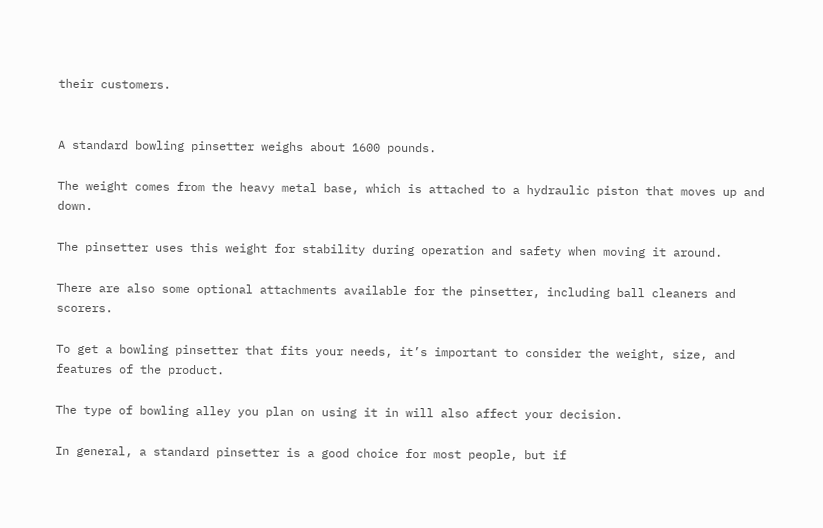their customers.


A standard bowling pinsetter weighs about 1600 pounds.

The weight comes from the heavy metal base, which is attached to a hydraulic piston that moves up and down.

The pinsetter uses this weight for stability during operation and safety when moving it around.

There are also some optional attachments available for the pinsetter, including ball cleaners and scorers.

To get a bowling pinsetter that fits your needs, it’s important to consider the weight, size, and features of the product.

The type of bowling alley you plan on using it in will also affect your decision.

In general, a standard pinsetter is a good choice for most people, but if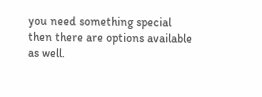you need something special then there are options available as well.